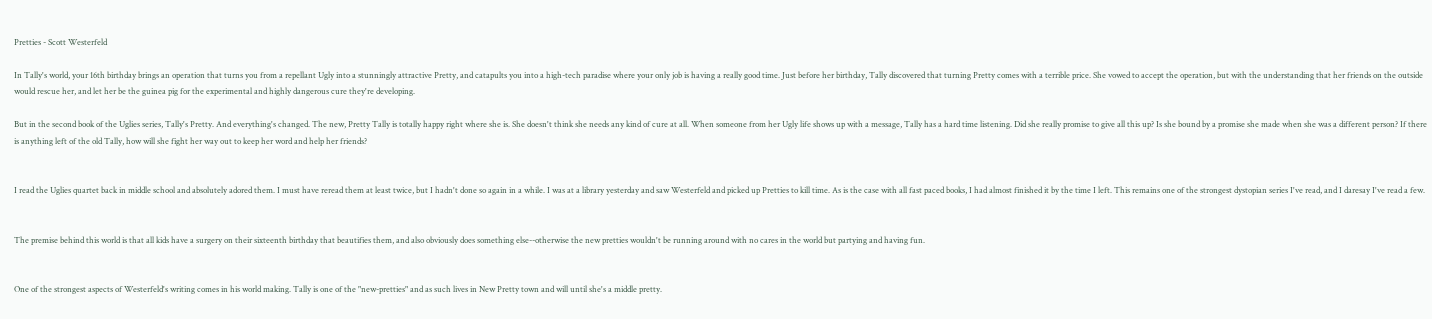Pretties - Scott Westerfeld

In Tally's world, your 16th birthday brings an operation that turns you from a repellant Ugly into a stunningly attractive Pretty, and catapults you into a high-tech paradise where your only job is having a really good time. Just before her birthday, Tally discovered that turning Pretty comes with a terrible price. She vowed to accept the operation, but with the understanding that her friends on the outside would rescue her, and let her be the guinea pig for the experimental and highly dangerous cure they're developing.

But in the second book of the Uglies series, Tally's Pretty. And everything's changed. The new, Pretty Tally is totally happy right where she is. She doesn't think she needs any kind of cure at all. When someone from her Ugly life shows up with a message, Tally has a hard time listening. Did she really promise to give all this up? Is she bound by a promise she made when she was a different person? If there is anything left of the old Tally, how will she fight her way out to keep her word and help her friends?


I read the Uglies quartet back in middle school and absolutely adored them. I must have reread them at least twice, but I hadn't done so again in a while. I was at a library yesterday and saw Westerfeld and picked up Pretties to kill time. As is the case with all fast paced books, I had almost finished it by the time I left. This remains one of the strongest dystopian series I've read, and I daresay I've read a few.


The premise behind this world is that all kids have a surgery on their sixteenth birthday that beautifies them, and also obviously does something else--otherwise the new pretties wouldn't be running around with no cares in the world but partying and having fun.


One of the strongest aspects of Westerfeld's writing comes in his world making. Tally is one of the "new-pretties" and as such lives in New Pretty town and will until she's a middle pretty.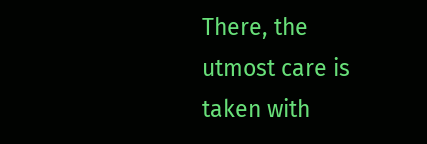There, the utmost care is taken with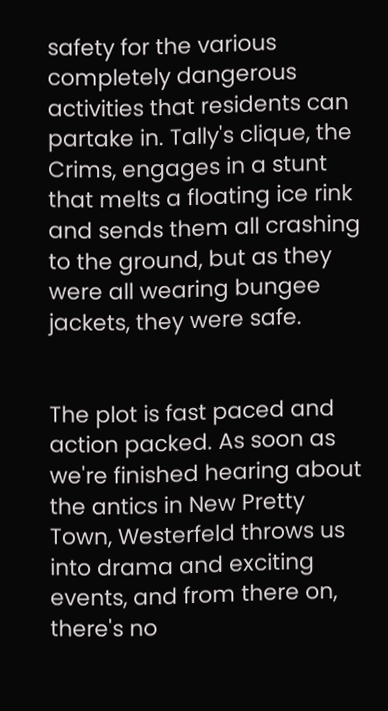safety for the various completely dangerous activities that residents can partake in. Tally's clique, the Crims, engages in a stunt that melts a floating ice rink and sends them all crashing to the ground, but as they were all wearing bungee jackets, they were safe.


The plot is fast paced and action packed. As soon as we're finished hearing about the antics in New Pretty Town, Westerfeld throws us into drama and exciting events, and from there on, there's no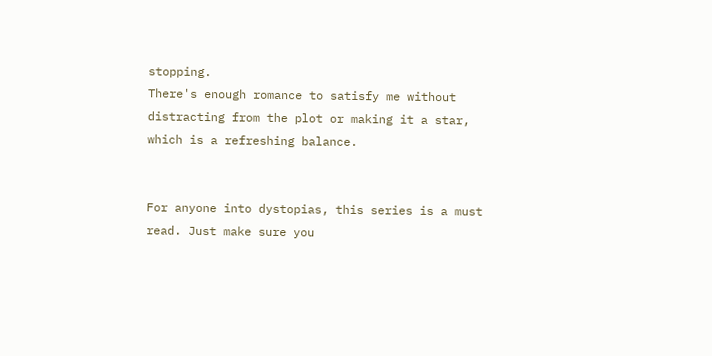stopping.
There's enough romance to satisfy me without distracting from the plot or making it a star, which is a refreshing balance.


For anyone into dystopias, this series is a must read. Just make sure you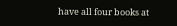have all four books at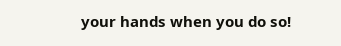your hands when you do so!